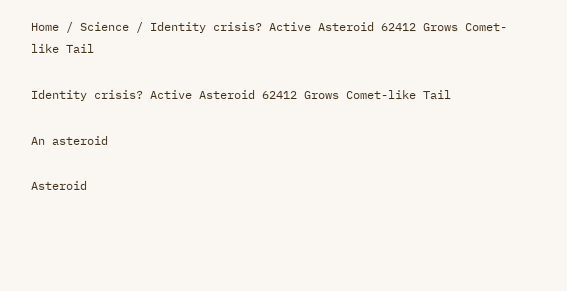Home / Science / Identity crisis? Active Asteroid 62412 Grows Comet-like Tail

Identity crisis? Active Asteroid 62412 Grows Comet-like Tail

An asteroid

Asteroid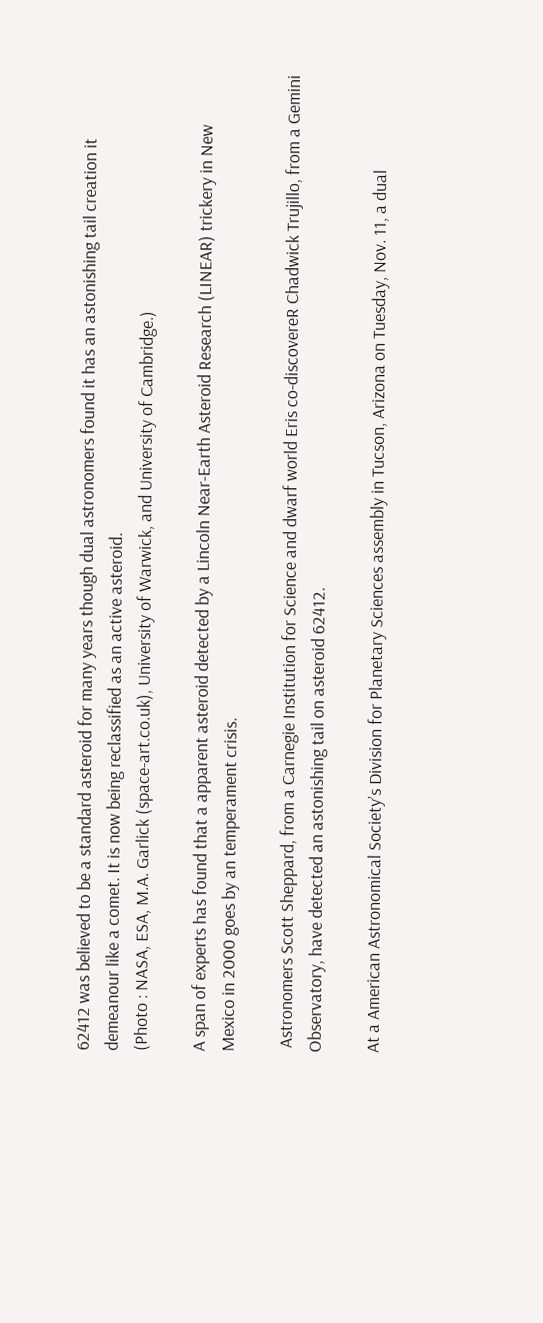62412 was believed to be a standard asteroid for many years though dual astronomers found it has an astonishing tail creation it demeanour like a comet. It is now being reclassified as an active asteroid.
(Photo : NASA, ESA, M.A. Garlick (space-art.co.uk), University of Warwick, and University of Cambridge.)

A span of experts has found that a apparent asteroid detected by a Lincoln Near-Earth Asteroid Research (LINEAR) trickery in New Mexico in 2000 goes by an temperament crisis.

 Astronomers Scott Sheppard, from a Carnegie Institution for Science and dwarf world Eris co-discovereR Chadwick Trujillo, from a Gemini Observatory, have detected an astonishing tail on asteroid 62412.

At a American Astronomical Society’s Division for Planetary Sciences assembly in Tucson, Arizona on Tuesday, Nov. 11, a dual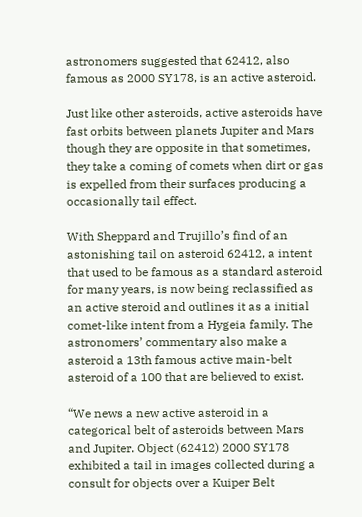astronomers suggested that 62412, also famous as 2000 SY178, is an active asteroid.

Just like other asteroids, active asteroids have fast orbits between planets Jupiter and Mars though they are opposite in that sometimes, they take a coming of comets when dirt or gas is expelled from their surfaces producing a occasionally tail effect.

With Sheppard and Trujillo’s find of an astonishing tail on asteroid 62412, a intent that used to be famous as a standard asteroid for many years, is now being reclassified as an active steroid and outlines it as a initial comet-like intent from a Hygeia family. The astronomers’ commentary also make a asteroid a 13th famous active main-belt asteroid of a 100 that are believed to exist.

“We news a new active asteroid in a categorical belt of asteroids between Mars and Jupiter. Object (62412) 2000 SY178 exhibited a tail in images collected during a consult for objects over a Kuiper Belt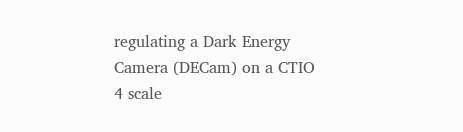regulating a Dark Energy Camera (DECam) on a CTIO 4 scale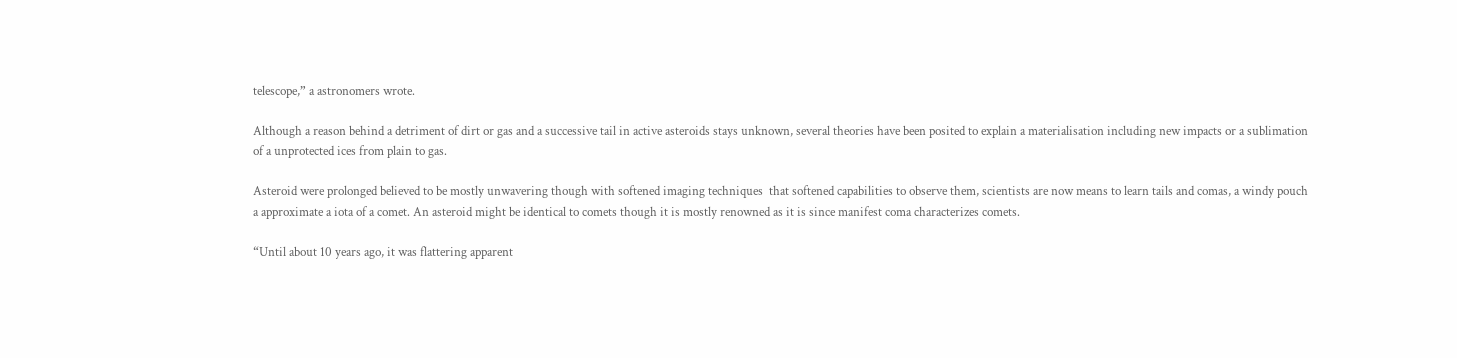telescope,” a astronomers wrote.

Although a reason behind a detriment of dirt or gas and a successive tail in active asteroids stays unknown, several theories have been posited to explain a materialisation including new impacts or a sublimation of a unprotected ices from plain to gas.

Asteroid were prolonged believed to be mostly unwavering though with softened imaging techniques  that softened capabilities to observe them, scientists are now means to learn tails and comas, a windy pouch a approximate a iota of a comet. An asteroid might be identical to comets though it is mostly renowned as it is since manifest coma characterizes comets.

“Until about 10 years ago, it was flattering apparent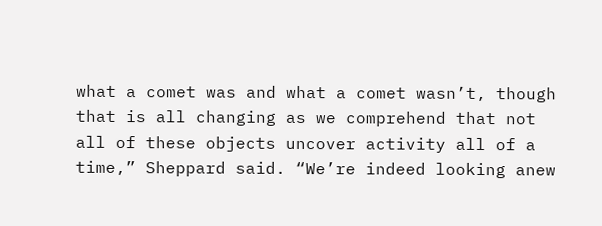what a comet was and what a comet wasn’t, though that is all changing as we comprehend that not all of these objects uncover activity all of a time,” Sheppard said. “We’re indeed looking anew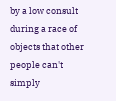by a low consult during a race of objects that other people can't simply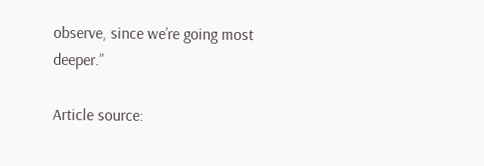observe, since we’re going most deeper.”

Article source: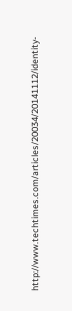http://www.techtimes.com/articles/20034/20141112/identity-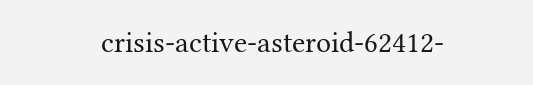crisis-active-asteroid-62412-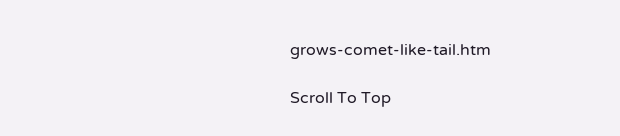grows-comet-like-tail.htm

Scroll To Top